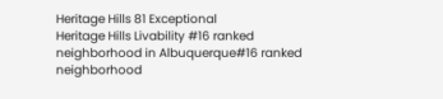Heritage Hills 81 Exceptional
Heritage Hills Livability #16 ranked neighborhood in Albuquerque#16 ranked neighborhood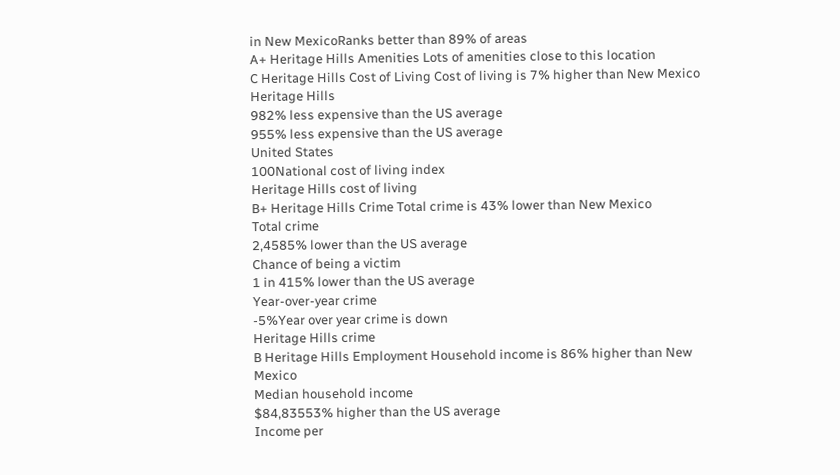in New MexicoRanks better than 89% of areas
A+ Heritage Hills Amenities Lots of amenities close to this location
C Heritage Hills Cost of Living Cost of living is 7% higher than New Mexico
Heritage Hills
982% less expensive than the US average
955% less expensive than the US average
United States
100National cost of living index
Heritage Hills cost of living
B+ Heritage Hills Crime Total crime is 43% lower than New Mexico
Total crime
2,4585% lower than the US average
Chance of being a victim
1 in 415% lower than the US average
Year-over-year crime
-5%Year over year crime is down
Heritage Hills crime
B Heritage Hills Employment Household income is 86% higher than New Mexico
Median household income
$84,83553% higher than the US average
Income per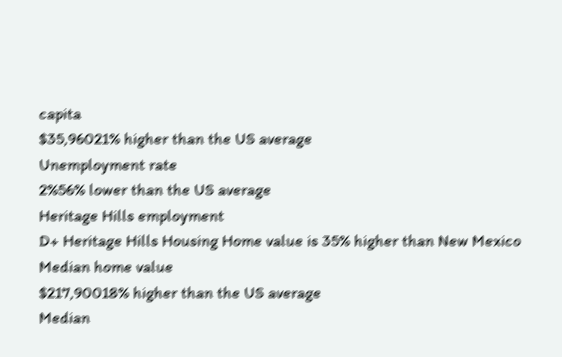capita
$35,96021% higher than the US average
Unemployment rate
2%56% lower than the US average
Heritage Hills employment
D+ Heritage Hills Housing Home value is 35% higher than New Mexico
Median home value
$217,90018% higher than the US average
Median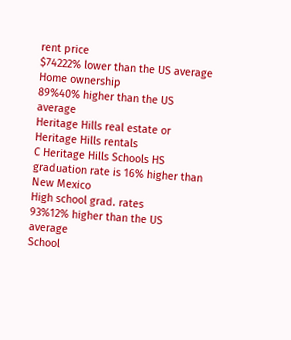rent price
$74222% lower than the US average
Home ownership
89%40% higher than the US average
Heritage Hills real estate or Heritage Hills rentals
C Heritage Hills Schools HS graduation rate is 16% higher than New Mexico
High school grad. rates
93%12% higher than the US average
School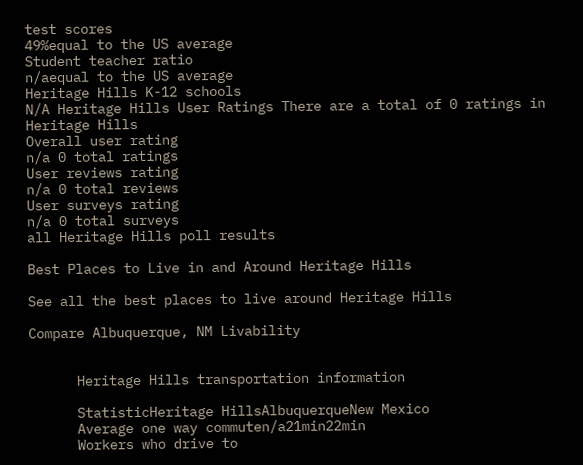test scores
49%equal to the US average
Student teacher ratio
n/aequal to the US average
Heritage Hills K-12 schools
N/A Heritage Hills User Ratings There are a total of 0 ratings in Heritage Hills
Overall user rating
n/a 0 total ratings
User reviews rating
n/a 0 total reviews
User surveys rating
n/a 0 total surveys
all Heritage Hills poll results

Best Places to Live in and Around Heritage Hills

See all the best places to live around Heritage Hills

Compare Albuquerque, NM Livability


      Heritage Hills transportation information

      StatisticHeritage HillsAlbuquerqueNew Mexico
      Average one way commuten/a21min22min
      Workers who drive to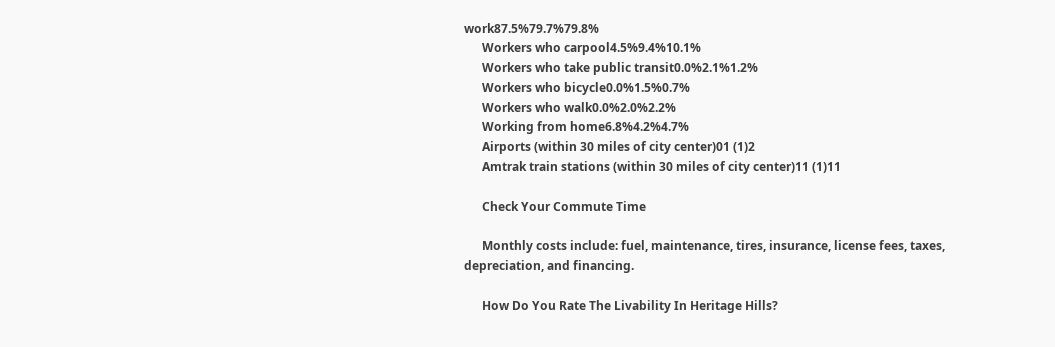work87.5%79.7%79.8%
      Workers who carpool4.5%9.4%10.1%
      Workers who take public transit0.0%2.1%1.2%
      Workers who bicycle0.0%1.5%0.7%
      Workers who walk0.0%2.0%2.2%
      Working from home6.8%4.2%4.7%
      Airports (within 30 miles of city center)01 (1)2
      Amtrak train stations (within 30 miles of city center)11 (1)11

      Check Your Commute Time

      Monthly costs include: fuel, maintenance, tires, insurance, license fees, taxes, depreciation, and financing.

      How Do You Rate The Livability In Heritage Hills?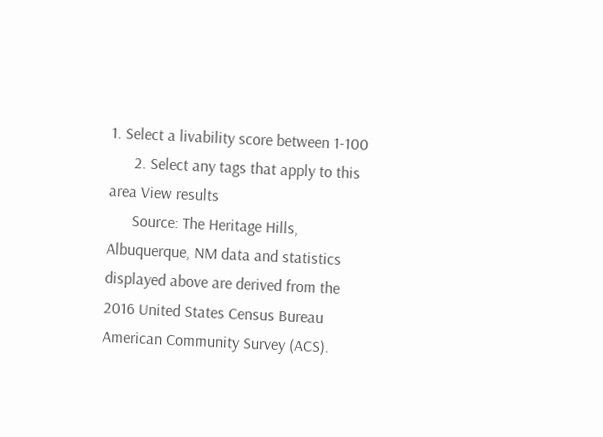1. Select a livability score between 1-100
      2. Select any tags that apply to this area View results
      Source: The Heritage Hills, Albuquerque, NM data and statistics displayed above are derived from the 2016 United States Census Bureau American Community Survey (ACS).